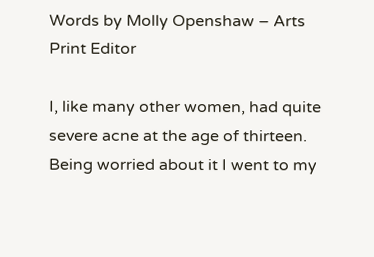Words by Molly Openshaw – Arts Print Editor

I, like many other women, had quite severe acne at the age of thirteen. Being worried about it I went to my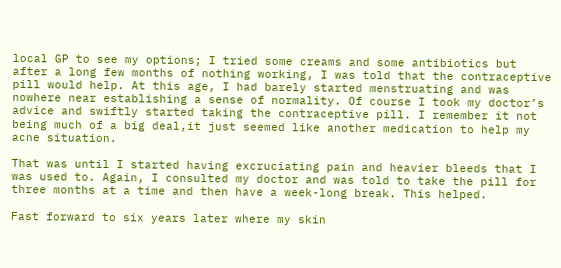local GP to see my options; I tried some creams and some antibiotics but after a long few months of nothing working, I was told that the contraceptive pill would help. At this age, I had barely started menstruating and was nowhere near establishing a sense of normality. Of course I took my doctor’s advice and swiftly started taking the contraceptive pill. I remember it not being much of a big deal,it just seemed like another medication to help my acne situation.

That was until I started having excruciating pain and heavier bleeds that I was used to. Again, I consulted my doctor and was told to take the pill for three months at a time and then have a week-long break. This helped.

Fast forward to six years later where my skin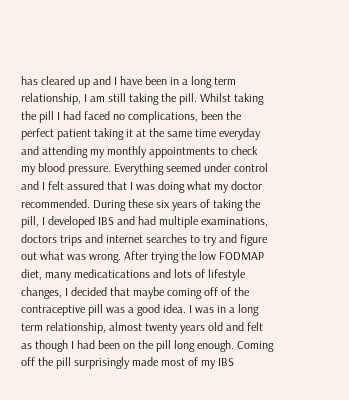has cleared up and I have been in a long term relationship, I am still taking the pill. Whilst taking the pill I had faced no complications, been the perfect patient taking it at the same time everyday and attending my monthly appointments to check my blood pressure. Everything seemed under control and I felt assured that I was doing what my doctor recommended. During these six years of taking the pill, I developed IBS and had multiple examinations, doctors trips and internet searches to try and figure out what was wrong. After trying the low FODMAP diet, many medicatications and lots of lifestyle changes, I decided that maybe coming off of the contraceptive pill was a good idea. I was in a long term relationship, almost twenty years old and felt as though I had been on the pill long enough. Coming off the pill surprisingly made most of my IBS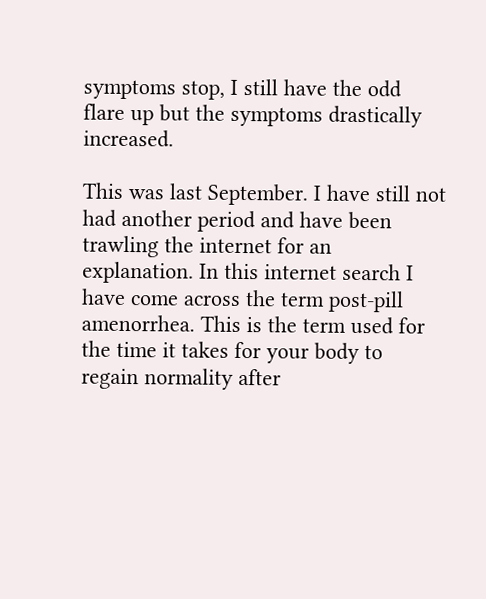symptoms stop, I still have the odd flare up but the symptoms drastically increased.

This was last September. I have still not had another period and have been trawling the internet for an explanation. In this internet search I have come across the term post-pill amenorrhea. This is the term used for the time it takes for your body to regain normality after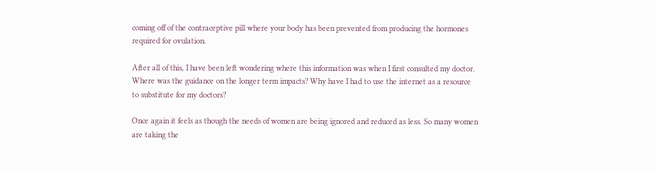coming off of the contraceptive pill where your body has been prevented from producing the hormones required for ovulation.

After all of this, I have been left wondering where this information was when I first consulted my doctor. Where was the guidance on the longer term impacts? Why have I had to use the internet as a resource to substitute for my doctors?

Once again it feels as though the needs of women are being ignored and reduced as less. So many women are taking the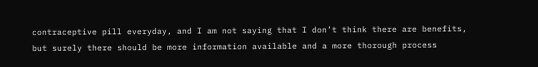contraceptive pill everyday, and I am not saying that I don’t think there are benefits, but surely there should be more information available and a more thorough process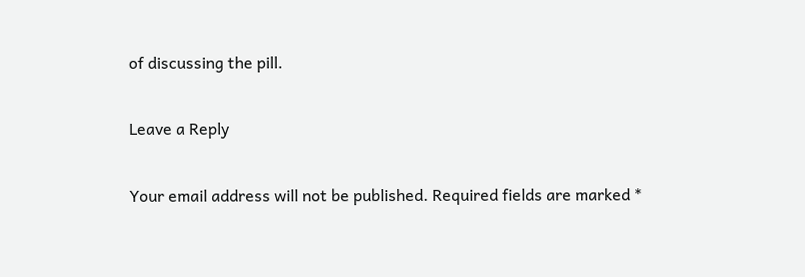of discussing the pill.

Leave a Reply

Your email address will not be published. Required fields are marked *